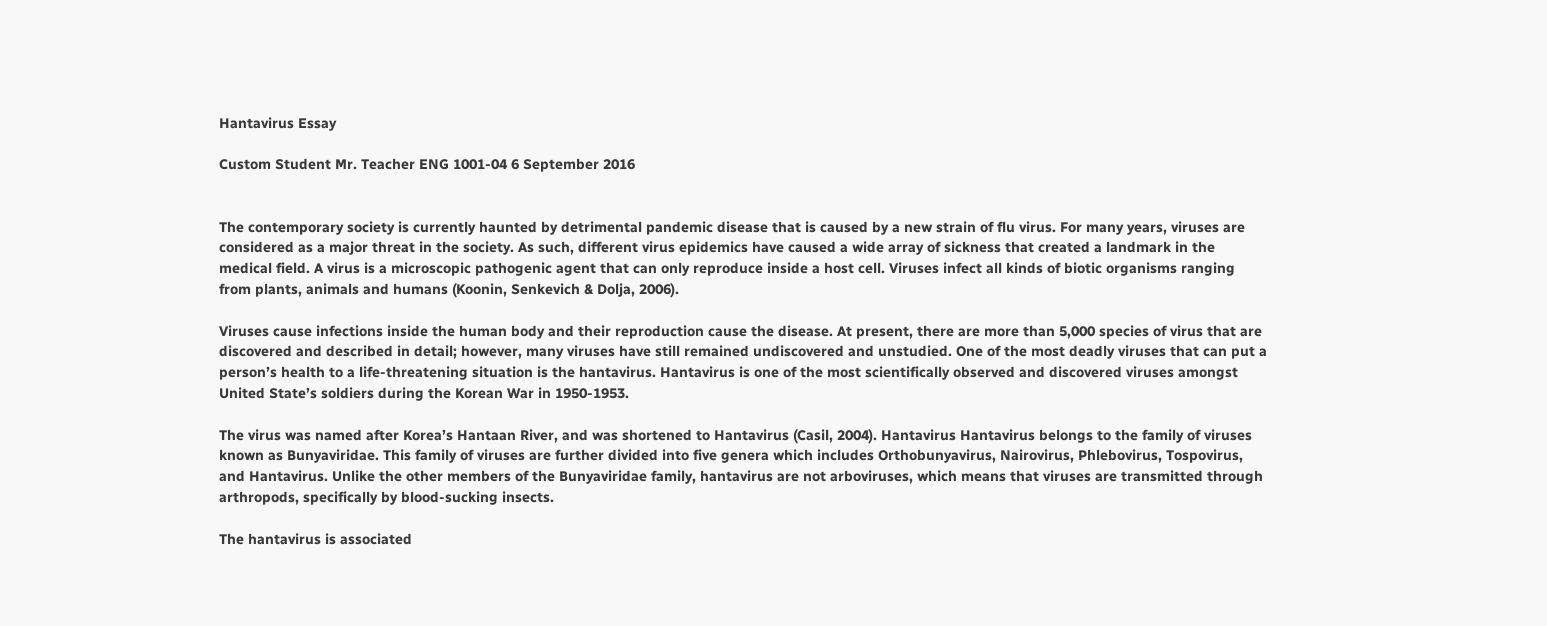Hantavirus Essay

Custom Student Mr. Teacher ENG 1001-04 6 September 2016


The contemporary society is currently haunted by detrimental pandemic disease that is caused by a new strain of flu virus. For many years, viruses are considered as a major threat in the society. As such, different virus epidemics have caused a wide array of sickness that created a landmark in the medical field. A virus is a microscopic pathogenic agent that can only reproduce inside a host cell. Viruses infect all kinds of biotic organisms ranging from plants, animals and humans (Koonin, Senkevich & Dolja, 2006).

Viruses cause infections inside the human body and their reproduction cause the disease. At present, there are more than 5,000 species of virus that are discovered and described in detail; however, many viruses have still remained undiscovered and unstudied. One of the most deadly viruses that can put a person’s health to a life-threatening situation is the hantavirus. Hantavirus is one of the most scientifically observed and discovered viruses amongst United State’s soldiers during the Korean War in 1950-1953.

The virus was named after Korea’s Hantaan River, and was shortened to Hantavirus (Casil, 2004). Hantavirus Hantavirus belongs to the family of viruses known as Bunyaviridae. This family of viruses are further divided into five genera which includes Orthobunyavirus, Nairovirus, Phlebovirus, Tospovirus, and Hantavirus. Unlike the other members of the Bunyaviridae family, hantavirus are not arboviruses, which means that viruses are transmitted through arthropods, specifically by blood-sucking insects.

The hantavirus is associated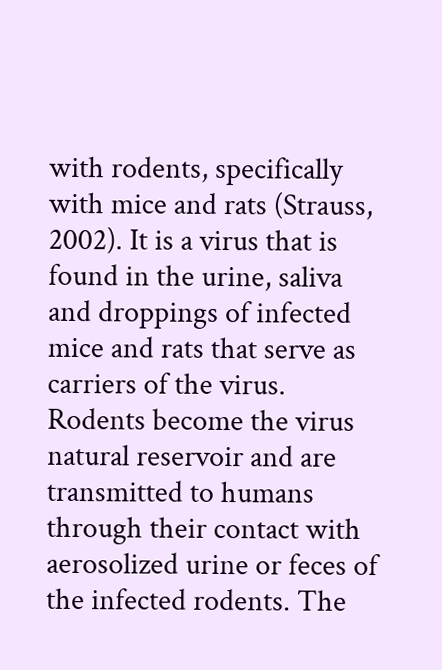with rodents, specifically with mice and rats (Strauss, 2002). It is a virus that is found in the urine, saliva and droppings of infected mice and rats that serve as carriers of the virus. Rodents become the virus natural reservoir and are transmitted to humans through their contact with aerosolized urine or feces of the infected rodents. The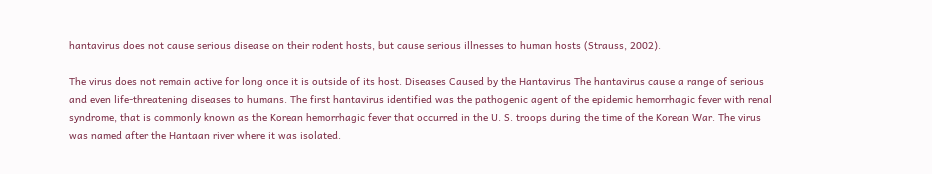hantavirus does not cause serious disease on their rodent hosts, but cause serious illnesses to human hosts (Strauss, 2002).

The virus does not remain active for long once it is outside of its host. Diseases Caused by the Hantavirus The hantavirus cause a range of serious and even life-threatening diseases to humans. The first hantavirus identified was the pathogenic agent of the epidemic hemorrhagic fever with renal syndrome, that is commonly known as the Korean hemorrhagic fever that occurred in the U. S. troops during the time of the Korean War. The virus was named after the Hantaan river where it was isolated.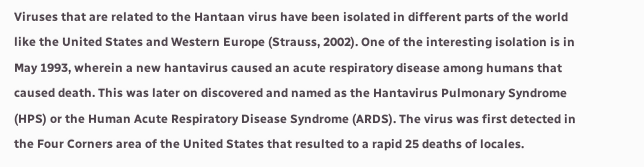Viruses that are related to the Hantaan virus have been isolated in different parts of the world like the United States and Western Europe (Strauss, 2002). One of the interesting isolation is in May 1993, wherein a new hantavirus caused an acute respiratory disease among humans that caused death. This was later on discovered and named as the Hantavirus Pulmonary Syndrome (HPS) or the Human Acute Respiratory Disease Syndrome (ARDS). The virus was first detected in the Four Corners area of the United States that resulted to a rapid 25 deaths of locales.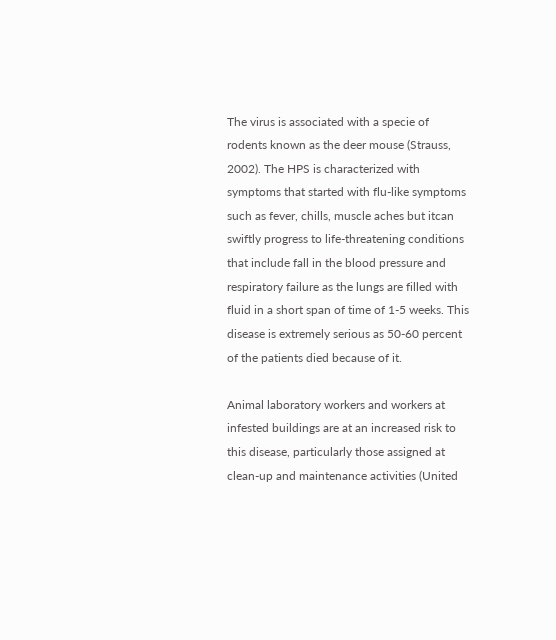The virus is associated with a specie of rodents known as the deer mouse (Strauss, 2002). The HPS is characterized with symptoms that started with flu-like symptoms such as fever, chills, muscle aches but itcan swiftly progress to life-threatening conditions that include fall in the blood pressure and respiratory failure as the lungs are filled with fluid in a short span of time of 1-5 weeks. This disease is extremely serious as 50-60 percent of the patients died because of it.

Animal laboratory workers and workers at infested buildings are at an increased risk to this disease, particularly those assigned at clean-up and maintenance activities (United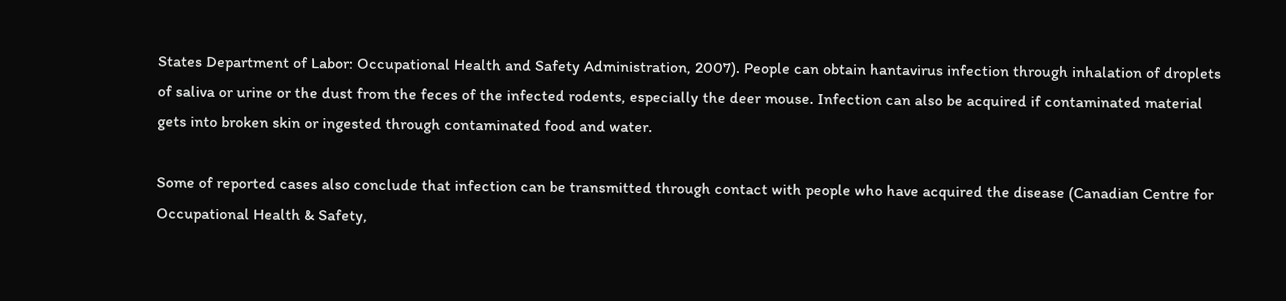States Department of Labor: Occupational Health and Safety Administration, 2007). People can obtain hantavirus infection through inhalation of droplets of saliva or urine or the dust from the feces of the infected rodents, especially the deer mouse. Infection can also be acquired if contaminated material gets into broken skin or ingested through contaminated food and water.

Some of reported cases also conclude that infection can be transmitted through contact with people who have acquired the disease (Canadian Centre for Occupational Health & Safety,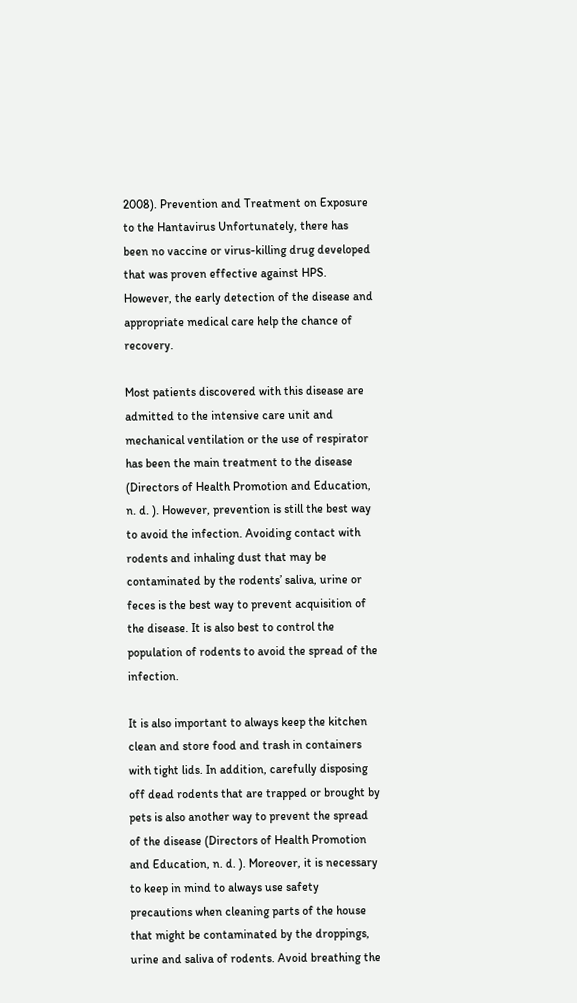2008). Prevention and Treatment on Exposure to the Hantavirus Unfortunately, there has been no vaccine or virus-killing drug developed that was proven effective against HPS. However, the early detection of the disease and appropriate medical care help the chance of recovery.

Most patients discovered with this disease are admitted to the intensive care unit and mechanical ventilation or the use of respirator has been the main treatment to the disease (Directors of Health Promotion and Education, n. d. ). However, prevention is still the best way to avoid the infection. Avoiding contact with rodents and inhaling dust that may be contaminated by the rodents’ saliva, urine or feces is the best way to prevent acquisition of the disease. It is also best to control the population of rodents to avoid the spread of the infection.

It is also important to always keep the kitchen clean and store food and trash in containers with tight lids. In addition, carefully disposing off dead rodents that are trapped or brought by pets is also another way to prevent the spread of the disease (Directors of Health Promotion and Education, n. d. ). Moreover, it is necessary to keep in mind to always use safety precautions when cleaning parts of the house that might be contaminated by the droppings, urine and saliva of rodents. Avoid breathing the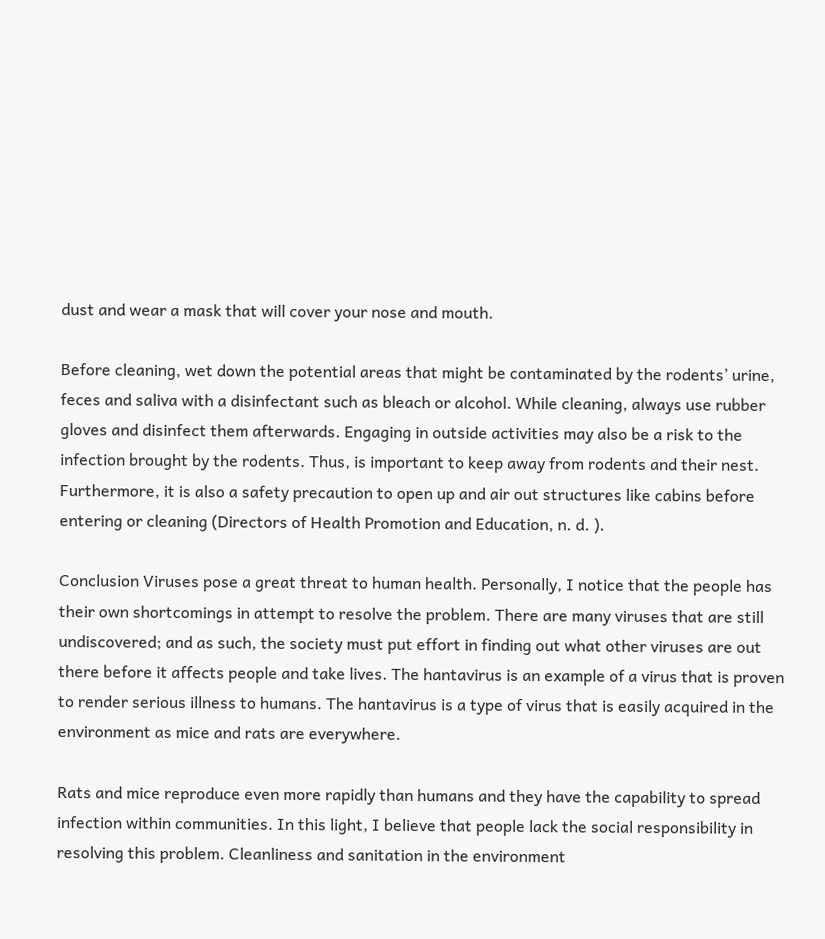dust and wear a mask that will cover your nose and mouth.

Before cleaning, wet down the potential areas that might be contaminated by the rodents’ urine, feces and saliva with a disinfectant such as bleach or alcohol. While cleaning, always use rubber gloves and disinfect them afterwards. Engaging in outside activities may also be a risk to the infection brought by the rodents. Thus, is important to keep away from rodents and their nest. Furthermore, it is also a safety precaution to open up and air out structures like cabins before entering or cleaning (Directors of Health Promotion and Education, n. d. ).

Conclusion Viruses pose a great threat to human health. Personally, I notice that the people has their own shortcomings in attempt to resolve the problem. There are many viruses that are still undiscovered; and as such, the society must put effort in finding out what other viruses are out there before it affects people and take lives. The hantavirus is an example of a virus that is proven to render serious illness to humans. The hantavirus is a type of virus that is easily acquired in the environment as mice and rats are everywhere.

Rats and mice reproduce even more rapidly than humans and they have the capability to spread infection within communities. In this light, I believe that people lack the social responsibility in resolving this problem. Cleanliness and sanitation in the environment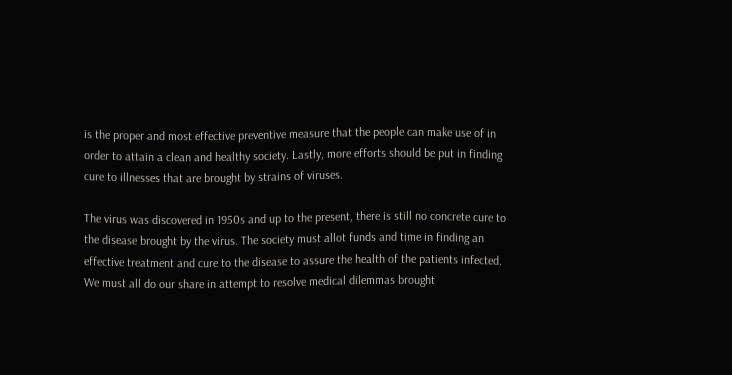is the proper and most effective preventive measure that the people can make use of in order to attain a clean and healthy society. Lastly, more efforts should be put in finding cure to illnesses that are brought by strains of viruses.

The virus was discovered in 1950s and up to the present, there is still no concrete cure to the disease brought by the virus. The society must allot funds and time in finding an effective treatment and cure to the disease to assure the health of the patients infected. We must all do our share in attempt to resolve medical dilemmas brought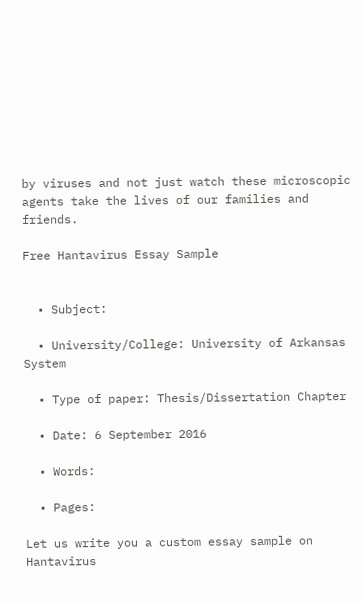by viruses and not just watch these microscopic agents take the lives of our families and friends.

Free Hantavirus Essay Sample


  • Subject:

  • University/College: University of Arkansas System

  • Type of paper: Thesis/Dissertation Chapter

  • Date: 6 September 2016

  • Words:

  • Pages:

Let us write you a custom essay sample on Hantavirus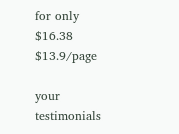for only $16.38 $13.9/page

your testimonials